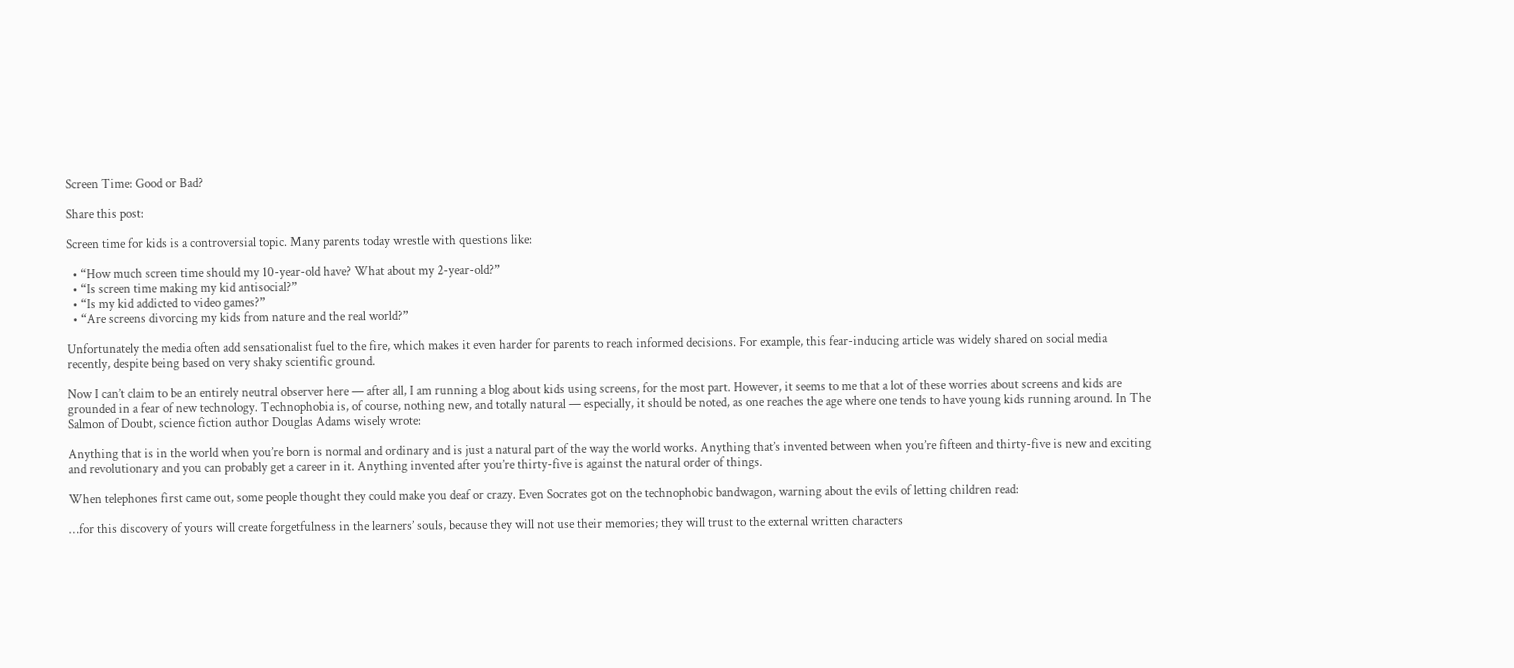Screen Time: Good or Bad?

Share this post:

Screen time for kids is a controversial topic. Many parents today wrestle with questions like:

  • “How much screen time should my 10-year-old have? What about my 2-year-old?”
  • “Is screen time making my kid antisocial?”
  • “Is my kid addicted to video games?”
  • “Are screens divorcing my kids from nature and the real world?”

Unfortunately the media often add sensationalist fuel to the fire, which makes it even harder for parents to reach informed decisions. For example, this fear-inducing article was widely shared on social media recently, despite being based on very shaky scientific ground.

Now I can’t claim to be an entirely neutral observer here — after all, I am running a blog about kids using screens, for the most part. However, it seems to me that a lot of these worries about screens and kids are grounded in a fear of new technology. Technophobia is, of course, nothing new, and totally natural — especially, it should be noted, as one reaches the age where one tends to have young kids running around. In The Salmon of Doubt, science fiction author Douglas Adams wisely wrote:

Anything that is in the world when you’re born is normal and ordinary and is just a natural part of the way the world works. Anything that’s invented between when you’re fifteen and thirty-five is new and exciting and revolutionary and you can probably get a career in it. Anything invented after you’re thirty-five is against the natural order of things.

When telephones first came out, some people thought they could make you deaf or crazy. Even Socrates got on the technophobic bandwagon, warning about the evils of letting children read:

…for this discovery of yours will create forgetfulness in the learners’ souls, because they will not use their memories; they will trust to the external written characters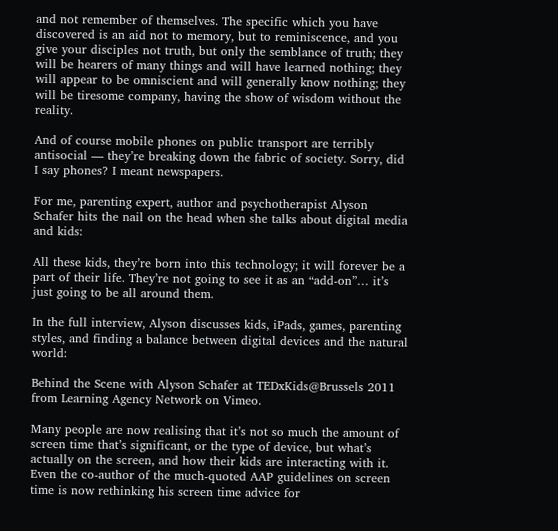and not remember of themselves. The specific which you have discovered is an aid not to memory, but to reminiscence, and you give your disciples not truth, but only the semblance of truth; they will be hearers of many things and will have learned nothing; they will appear to be omniscient and will generally know nothing; they will be tiresome company, having the show of wisdom without the reality.

And of course mobile phones on public transport are terribly antisocial — they’re breaking down the fabric of society. Sorry, did I say phones? I meant newspapers.

For me, parenting expert, author and psychotherapist Alyson Schafer hits the nail on the head when she talks about digital media and kids:

All these kids, they’re born into this technology; it will forever be a part of their life. They’re not going to see it as an “add-on”… it’s just going to be all around them.

In the full interview, Alyson discusses kids, iPads, games, parenting styles, and finding a balance between digital devices and the natural world:

Behind the Scene with Alyson Schafer at TEDxKids@Brussels 2011 from Learning Agency Network on Vimeo.

Many people are now realising that it’s not so much the amount of screen time that’s significant, or the type of device, but what’s actually on the screen, and how their kids are interacting with it. Even the co-author of the much-quoted AAP guidelines on screen time is now rethinking his screen time advice for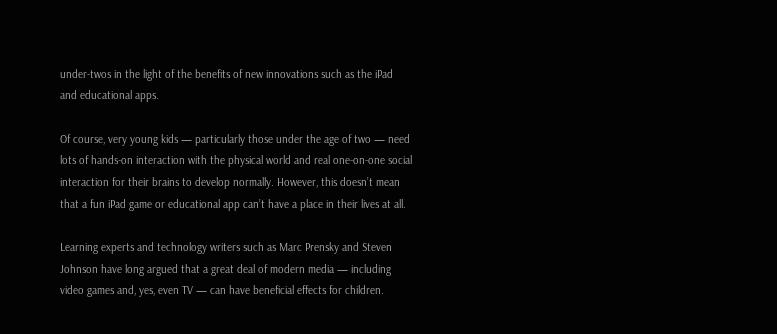under-twos in the light of the benefits of new innovations such as the iPad and educational apps.

Of course, very young kids — particularly those under the age of two — need lots of hands-on interaction with the physical world and real one-on-one social interaction for their brains to develop normally. However, this doesn’t mean that a fun iPad game or educational app can’t have a place in their lives at all.

Learning experts and technology writers such as Marc Prensky and Steven Johnson have long argued that a great deal of modern media — including video games and, yes, even TV — can have beneficial effects for children.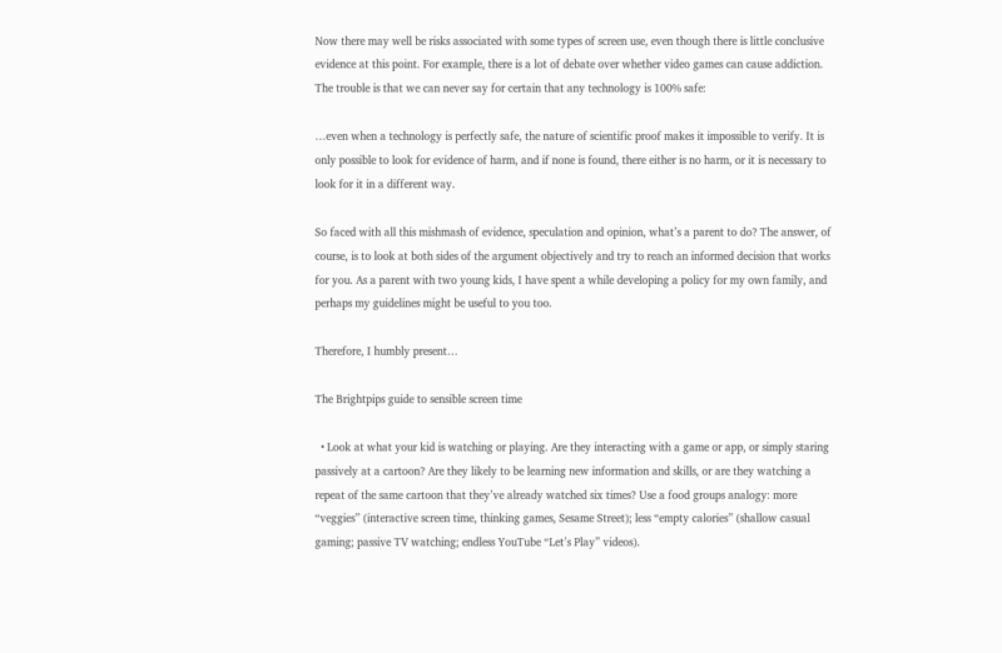Now there may well be risks associated with some types of screen use, even though there is little conclusive evidence at this point. For example, there is a lot of debate over whether video games can cause addiction. The trouble is that we can never say for certain that any technology is 100% safe:

…even when a technology is perfectly safe, the nature of scientific proof makes it impossible to verify. It is only possible to look for evidence of harm, and if none is found, there either is no harm, or it is necessary to look for it in a different way.

So faced with all this mishmash of evidence, speculation and opinion, what’s a parent to do? The answer, of course, is to look at both sides of the argument objectively and try to reach an informed decision that works for you. As a parent with two young kids, I have spent a while developing a policy for my own family, and perhaps my guidelines might be useful to you too.

Therefore, I humbly present…

The Brightpips guide to sensible screen time

  • Look at what your kid is watching or playing. Are they interacting with a game or app, or simply staring passively at a cartoon? Are they likely to be learning new information and skills, or are they watching a repeat of the same cartoon that they’ve already watched six times? Use a food groups analogy: more “veggies” (interactive screen time, thinking games, Sesame Street); less “empty calories” (shallow casual gaming; passive TV watching; endless YouTube “Let’s Play” videos).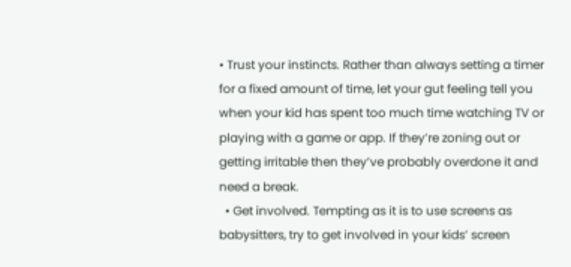• Trust your instincts. Rather than always setting a timer for a fixed amount of time, let your gut feeling tell you when your kid has spent too much time watching TV or playing with a game or app. If they’re zoning out or getting irritable then they’ve probably overdone it and need a break.
  • Get involved. Tempting as it is to use screens as babysitters, try to get involved in your kids’ screen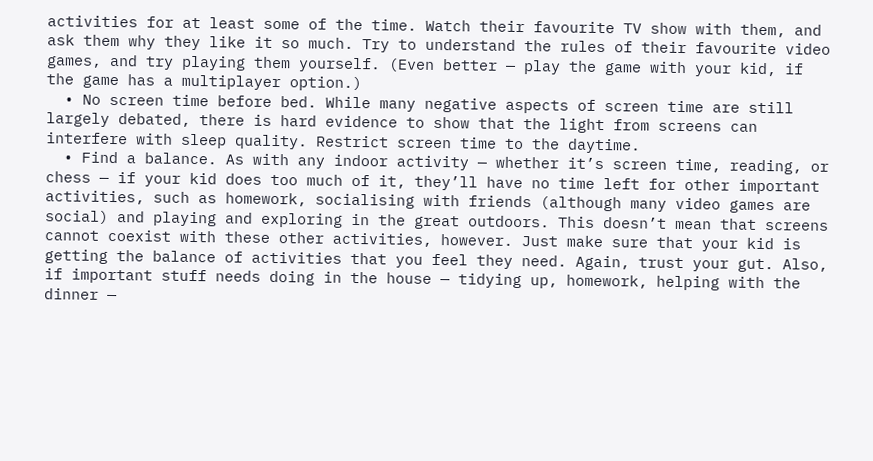activities for at least some of the time. Watch their favourite TV show with them, and ask them why they like it so much. Try to understand the rules of their favourite video games, and try playing them yourself. (Even better — play the game with your kid, if the game has a multiplayer option.)
  • No screen time before bed. While many negative aspects of screen time are still largely debated, there is hard evidence to show that the light from screens can interfere with sleep quality. Restrict screen time to the daytime.
  • Find a balance. As with any indoor activity — whether it’s screen time, reading, or chess — if your kid does too much of it, they’ll have no time left for other important activities, such as homework, socialising with friends (although many video games are social) and playing and exploring in the great outdoors. This doesn’t mean that screens cannot coexist with these other activities, however. Just make sure that your kid is getting the balance of activities that you feel they need. Again, trust your gut. Also, if important stuff needs doing in the house — tidying up, homework, helping with the dinner —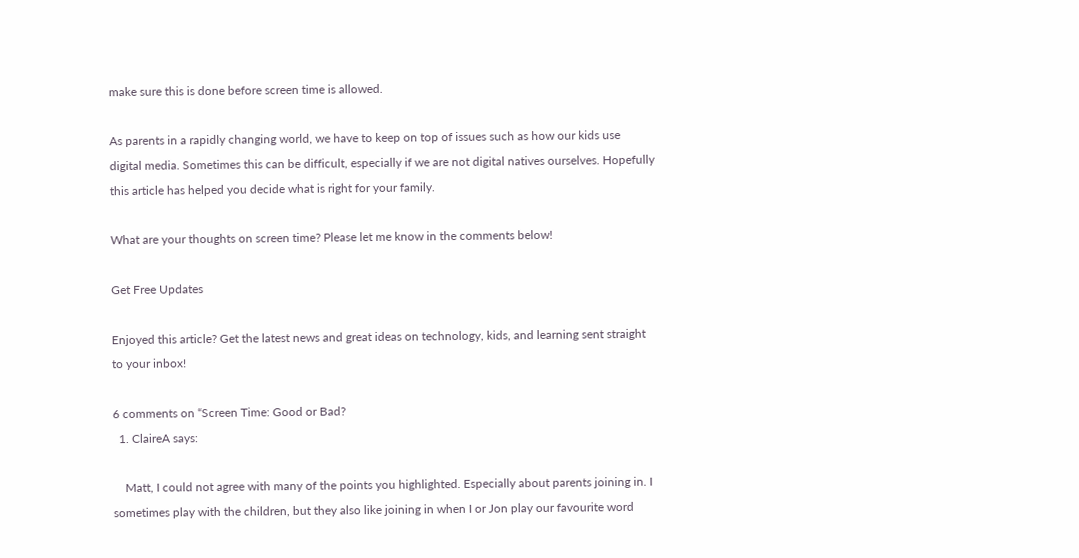make sure this is done before screen time is allowed.

As parents in a rapidly changing world, we have to keep on top of issues such as how our kids use digital media. Sometimes this can be difficult, especially if we are not digital natives ourselves. Hopefully this article has helped you decide what is right for your family.

What are your thoughts on screen time? Please let me know in the comments below!

Get Free Updates

Enjoyed this article? Get the latest news and great ideas on technology, kids, and learning sent straight to your inbox!

6 comments on “Screen Time: Good or Bad?
  1. ClaireA says:

    Matt, I could not agree with many of the points you highlighted. Especially about parents joining in. I sometimes play with the children, but they also like joining in when I or Jon play our favourite word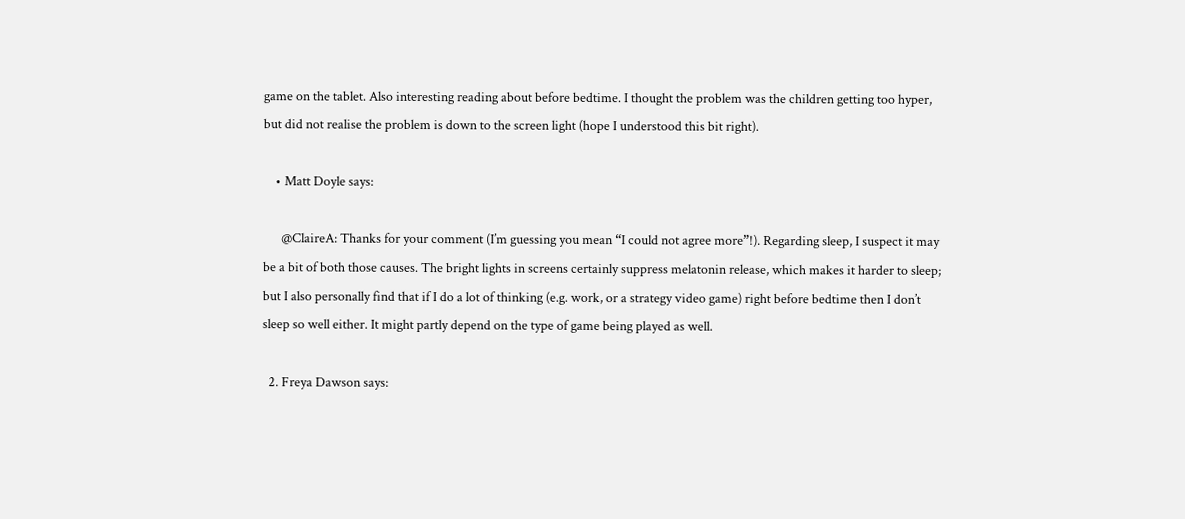game on the tablet. Also interesting reading about before bedtime. I thought the problem was the children getting too hyper, but did not realise the problem is down to the screen light (hope I understood this bit right).

    • Matt Doyle says:

      @ClaireA: Thanks for your comment (I’m guessing you mean “I could not agree more”!). Regarding sleep, I suspect it may be a bit of both those causes. The bright lights in screens certainly suppress melatonin release, which makes it harder to sleep; but I also personally find that if I do a lot of thinking (e.g. work, or a strategy video game) right before bedtime then I don’t sleep so well either. It might partly depend on the type of game being played as well.

  2. Freya Dawson says: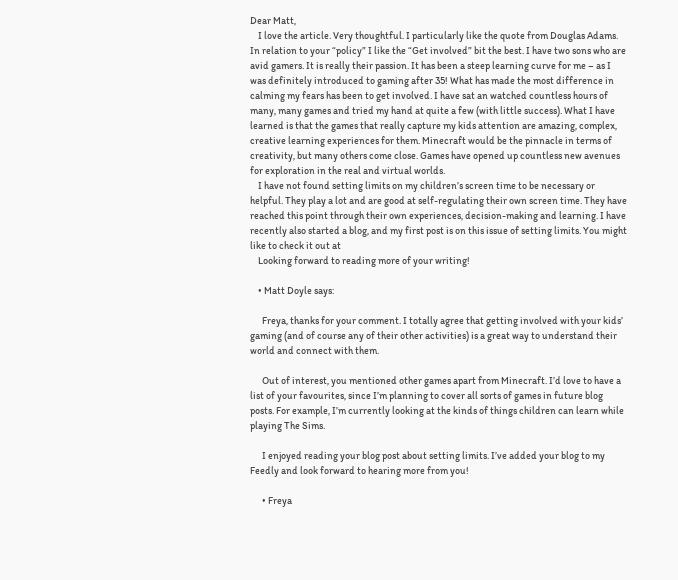Dear Matt,
    I love the article. Very thoughtful. I particularly like the quote from Douglas Adams. In relation to your “policy” I like the “Get involved” bit the best. I have two sons who are avid gamers. It is really their passion. It has been a steep learning curve for me – as I was definitely introduced to gaming after 35! What has made the most difference in calming my fears has been to get involved. I have sat an watched countless hours of many, many games and tried my hand at quite a few (with little success). What I have learned is that the games that really capture my kids attention are amazing, complex, creative learning experiences for them. Minecraft would be the pinnacle in terms of creativity, but many others come close. Games have opened up countless new avenues for exploration in the real and virtual worlds.
    I have not found setting limits on my children’s screen time to be necessary or helpful. They play a lot and are good at self-regulating their own screen time. They have reached this point through their own experiences, decision-making and learning. I have recently also started a blog, and my first post is on this issue of setting limits. You might like to check it out at
    Looking forward to reading more of your writing!

    • Matt Doyle says:

      Freya, thanks for your comment. I totally agree that getting involved with your kids’ gaming (and of course any of their other activities) is a great way to understand their world and connect with them.

      Out of interest, you mentioned other games apart from Minecraft. I’d love to have a list of your favourites, since I’m planning to cover all sorts of games in future blog posts. For example, I’m currently looking at the kinds of things children can learn while playing The Sims.

      I enjoyed reading your blog post about setting limits. I’ve added your blog to my Feedly and look forward to hearing more from you!

      • Freya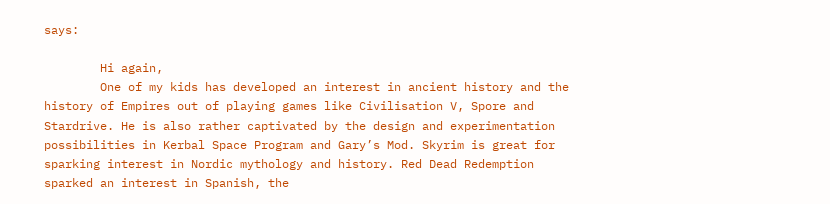says:

        Hi again,
        One of my kids has developed an interest in ancient history and the history of Empires out of playing games like Civilisation V, Spore and Stardrive. He is also rather captivated by the design and experimentation possibilities in Kerbal Space Program and Gary’s Mod. Skyrim is great for sparking interest in Nordic mythology and history. Red Dead Redemption sparked an interest in Spanish, the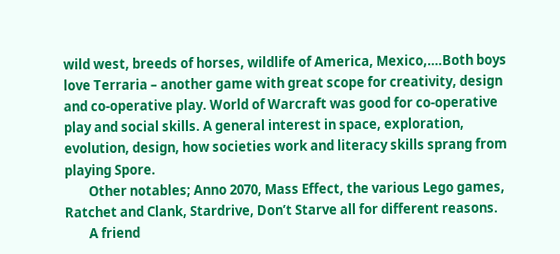wild west, breeds of horses, wildlife of America, Mexico,….Both boys love Terraria – another game with great scope for creativity, design and co-operative play. World of Warcraft was good for co-operative play and social skills. A general interest in space, exploration, evolution, design, how societies work and literacy skills sprang from playing Spore.
        Other notables; Anno 2070, Mass Effect, the various Lego games, Ratchet and Clank, Stardrive, Don’t Starve all for different reasons.
        A friend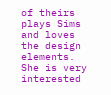of theirs plays Sims and loves the design elements. She is very interested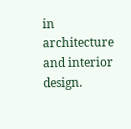in architecture and interior design.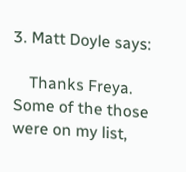3. Matt Doyle says:

    Thanks Freya. Some of the those were on my list,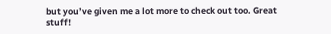but you’ve given me a lot more to check out too. Great stuff!